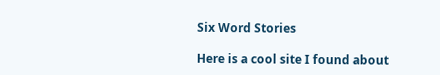Six Word Stories

Here is a cool site I found about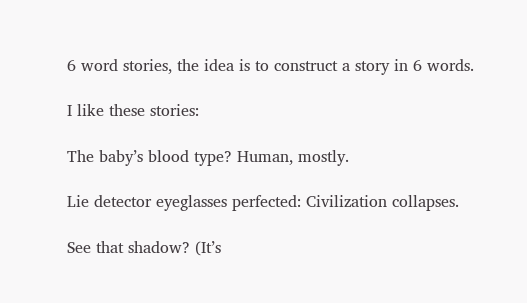6 word stories, the idea is to construct a story in 6 words.

I like these stories:

The baby’s blood type? Human, mostly.

Lie detector eyeglasses perfected: Civilization collapses.

See that shadow? (It’s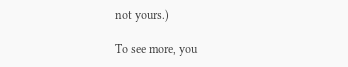not yours.)

To see more, you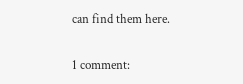can find them here.

1 comment: